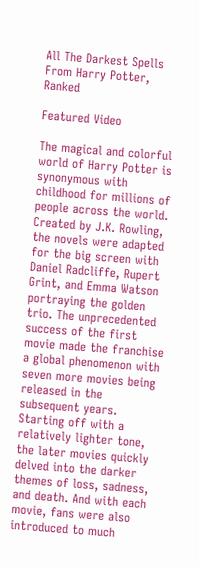All The Darkest Spells From Harry Potter, Ranked

Featured Video

The magical and colorful world of Harry Potter is synonymous with childhood for millions of people across the world. Created by J.K. Rowling, the novels were adapted for the big screen with Daniel Radcliffe, Rupert Grint, and Emma Watson portraying the golden trio. The unprecedented success of the first movie made the franchise a global phenomenon with seven more movies being released in the subsequent years. Starting off with a relatively lighter tone, the later movies quickly delved into the darker themes of loss, sadness, and death. And with each movie, fans were also introduced to much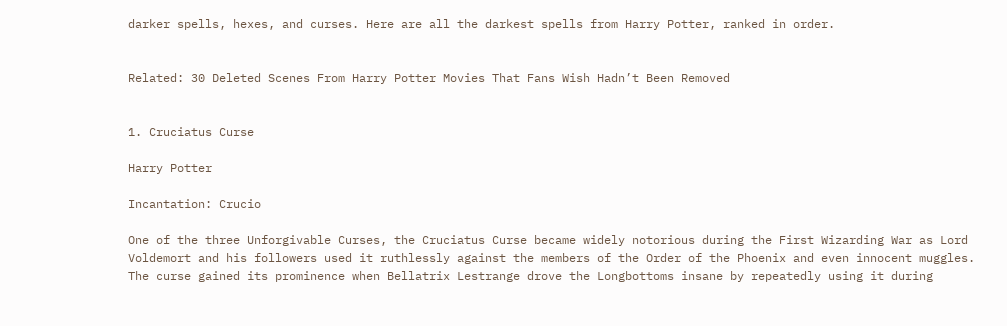darker spells, hexes, and curses. Here are all the darkest spells from Harry Potter, ranked in order.


Related: 30 Deleted Scenes From Harry Potter Movies That Fans Wish Hadn’t Been Removed


1. Cruciatus Curse

Harry Potter

Incantation: Crucio

One of the three Unforgivable Curses, the Cruciatus Curse became widely notorious during the First Wizarding War as Lord Voldemort and his followers used it ruthlessly against the members of the Order of the Phoenix and even innocent muggles. The curse gained its prominence when Bellatrix Lestrange drove the Longbottoms insane by repeatedly using it during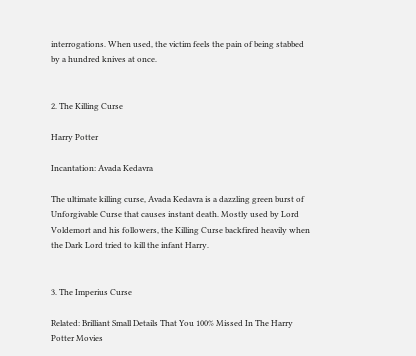interrogations. When used, the victim feels the pain of being stabbed by a hundred knives at once.


2. The Killing Curse

Harry Potter

Incantation: Avada Kedavra

The ultimate killing curse, Avada Kedavra is a dazzling green burst of Unforgivable Curse that causes instant death. Mostly used by Lord Voldemort and his followers, the Killing Curse backfired heavily when the Dark Lord tried to kill the infant Harry.


3. The Imperius Curse

Related: Brilliant Small Details That You 100% Missed In The Harry Potter Movies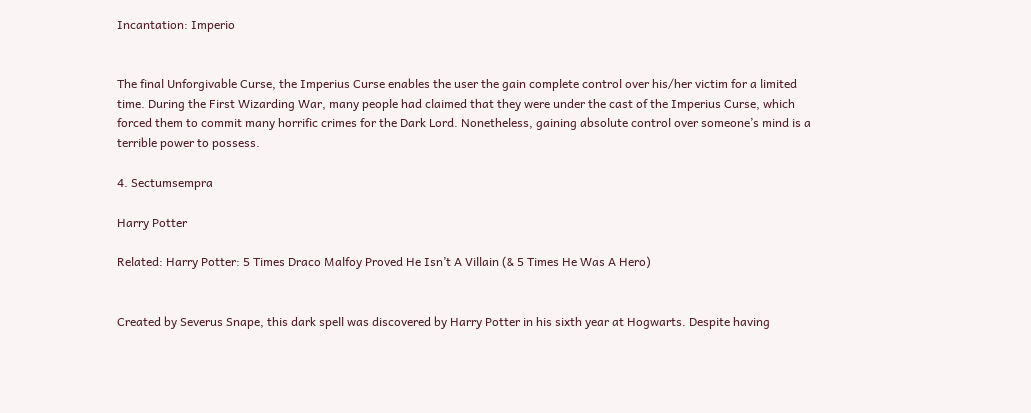Incantation: Imperio


The final Unforgivable Curse, the Imperius Curse enables the user the gain complete control over his/her victim for a limited time. During the First Wizarding War, many people had claimed that they were under the cast of the Imperius Curse, which forced them to commit many horrific crimes for the Dark Lord. Nonetheless, gaining absolute control over someone’s mind is a terrible power to possess.

4. Sectumsempra

Harry Potter

Related: Harry Potter: 5 Times Draco Malfoy Proved He Isn’t A Villain (& 5 Times He Was A Hero)


Created by Severus Snape, this dark spell was discovered by Harry Potter in his sixth year at Hogwarts. Despite having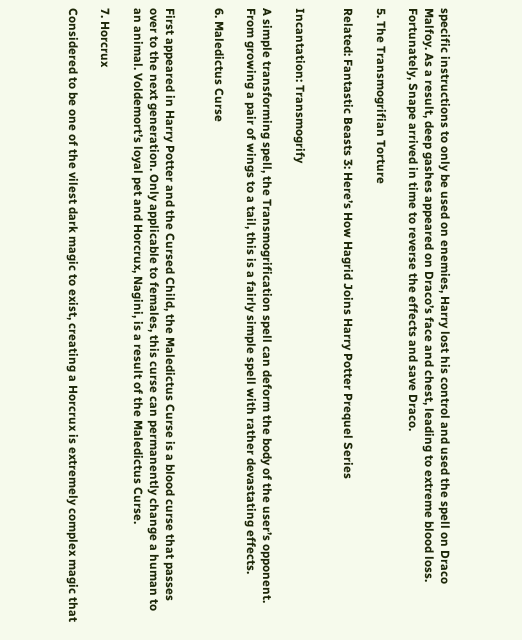specific instructions to only be used on enemies, Harry lost his control and used the spell on Draco Malfoy. As a result, deep gashes appeared on Draco’s face and chest, leading to extreme blood loss. Fortunately, Snape arrived in time to reverse the effects and save Draco.

5. The Transmogrifian Torture

Related: Fantastic Beasts 3: Here’s How Hagrid Joins Harry Potter Prequel Series


Incantation: Transmogrify

A simple transforming spell, the Transmogrification spell can deform the body of the user’s opponent. From growing a pair of wings to a tail, this is a fairly simple spell with rather devastating effects.

6. Maledictus Curse


First appeared in Harry Potter and the Cursed Child, the Maledictus Curse is a blood curse that passes over to the next generation. Only applicable to females, this curse can permanently change a human to an animal. Voldemort’s loyal pet and Horcrux, Nagini, is a result of the Maledictus Curse.

7. Horcrux

Considered to be one of the vilest dark magic to exist, creating a Horcrux is extremely complex magic that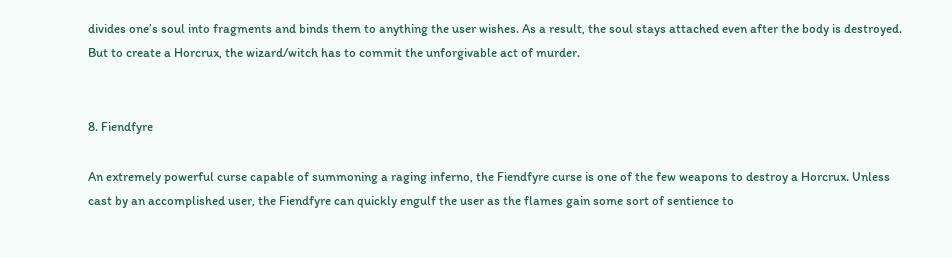divides one’s soul into fragments and binds them to anything the user wishes. As a result, the soul stays attached even after the body is destroyed. But to create a Horcrux, the wizard/witch has to commit the unforgivable act of murder.


8. Fiendfyre

An extremely powerful curse capable of summoning a raging inferno, the Fiendfyre curse is one of the few weapons to destroy a Horcrux. Unless cast by an accomplished user, the Fiendfyre can quickly engulf the user as the flames gain some sort of sentience to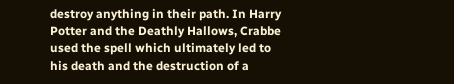destroy anything in their path. In Harry Potter and the Deathly Hallows, Crabbe used the spell which ultimately led to his death and the destruction of a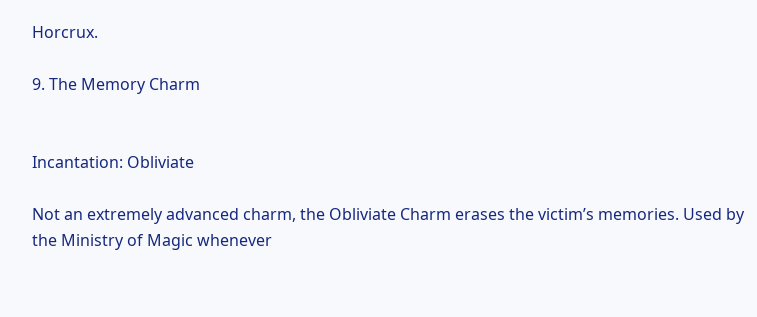Horcrux.

9. The Memory Charm


Incantation: Obliviate

Not an extremely advanced charm, the Obliviate Charm erases the victim’s memories. Used by the Ministry of Magic whenever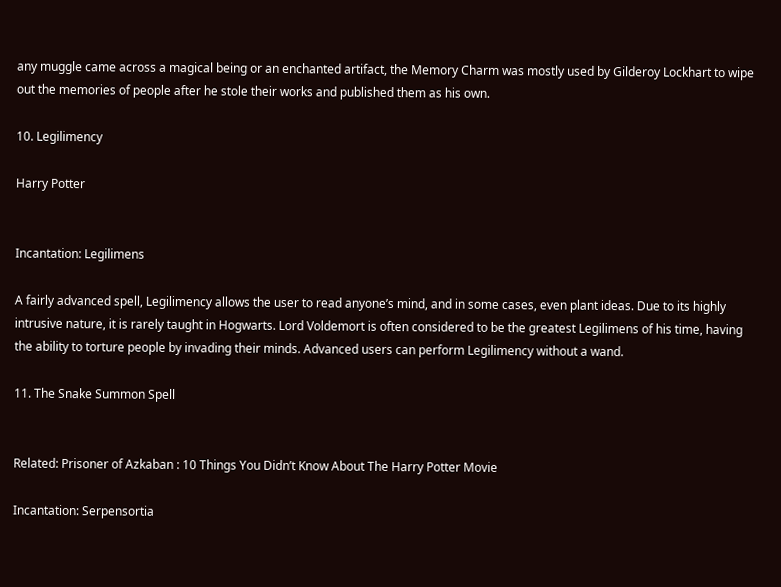any muggle came across a magical being or an enchanted artifact, the Memory Charm was mostly used by Gilderoy Lockhart to wipe out the memories of people after he stole their works and published them as his own.

10. Legilimency

Harry Potter


Incantation: Legilimens

A fairly advanced spell, Legilimency allows the user to read anyone’s mind, and in some cases, even plant ideas. Due to its highly intrusive nature, it is rarely taught in Hogwarts. Lord Voldemort is often considered to be the greatest Legilimens of his time, having the ability to torture people by invading their minds. Advanced users can perform Legilimency without a wand.

11. The Snake Summon Spell


Related: Prisoner of Azkaban : 10 Things You Didn’t Know About The Harry Potter Movie

Incantation: Serpensortia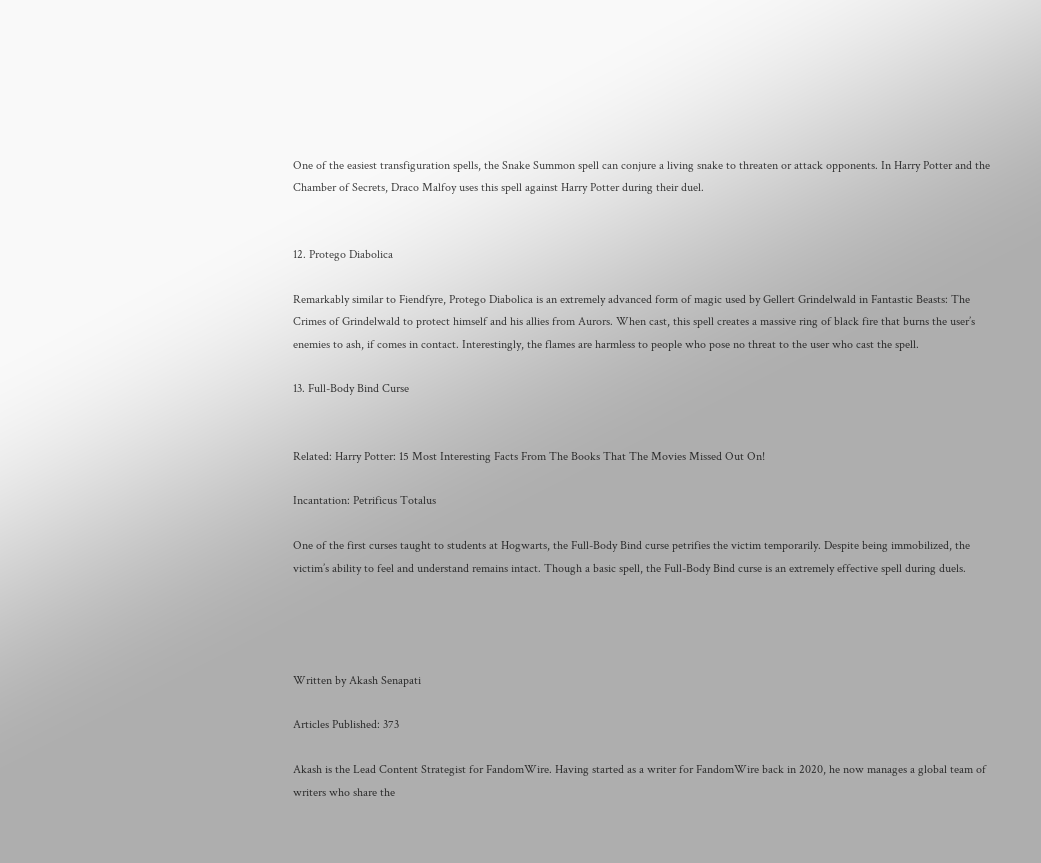One of the easiest transfiguration spells, the Snake Summon spell can conjure a living snake to threaten or attack opponents. In Harry Potter and the Chamber of Secrets, Draco Malfoy uses this spell against Harry Potter during their duel.


12. Protego Diabolica

Remarkably similar to Fiendfyre, Protego Diabolica is an extremely advanced form of magic used by Gellert Grindelwald in Fantastic Beasts: The Crimes of Grindelwald to protect himself and his allies from Aurors. When cast, this spell creates a massive ring of black fire that burns the user’s enemies to ash, if comes in contact. Interestingly, the flames are harmless to people who pose no threat to the user who cast the spell.

13. Full-Body Bind Curse


Related: Harry Potter: 15 Most Interesting Facts From The Books That The Movies Missed Out On!

Incantation: Petrificus Totalus

One of the first curses taught to students at Hogwarts, the Full-Body Bind curse petrifies the victim temporarily. Despite being immobilized, the victim’s ability to feel and understand remains intact. Though a basic spell, the Full-Body Bind curse is an extremely effective spell during duels.




Written by Akash Senapati

Articles Published: 373

Akash is the Lead Content Strategist for FandomWire. Having started as a writer for FandomWire back in 2020, he now manages a global team of writers who share the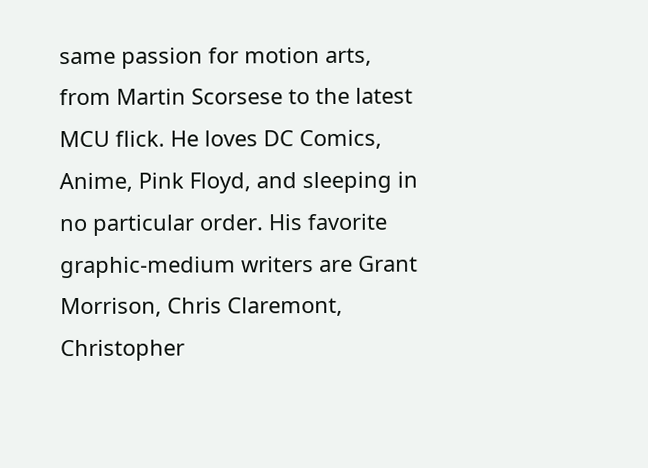same passion for motion arts, from Martin Scorsese to the latest MCU flick. He loves DC Comics, Anime, Pink Floyd, and sleeping in no particular order. His favorite graphic-medium writers are Grant Morrison, Chris Claremont, Christopher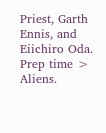Priest, Garth Ennis, and Eiichiro Oda. Prep time > Aliens.